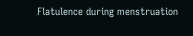Flatulence during menstruation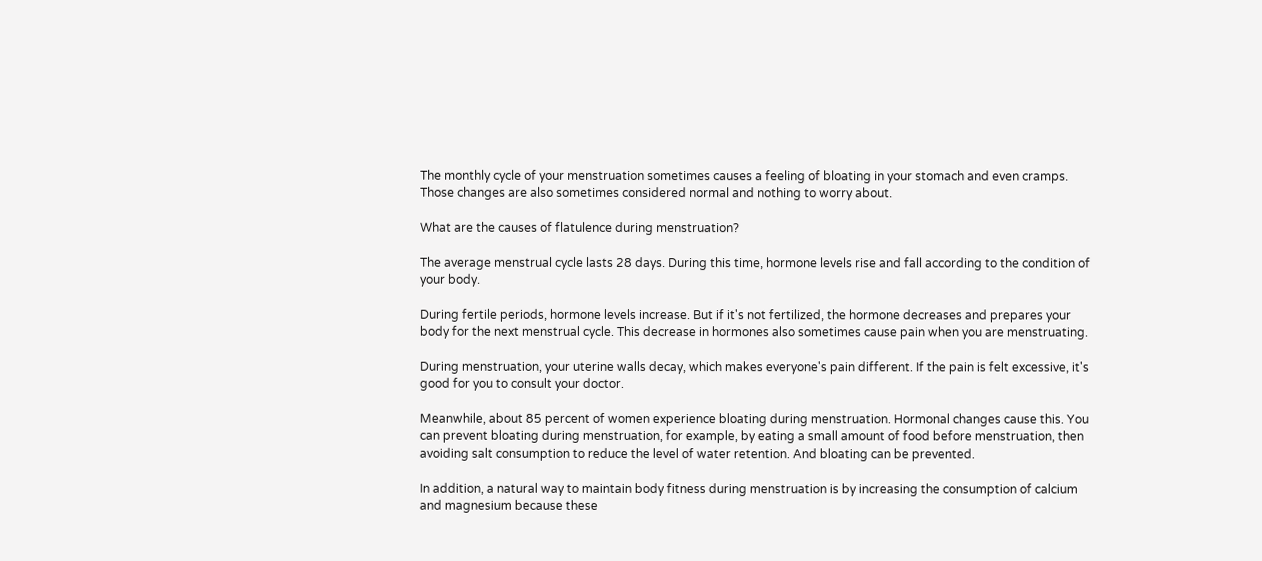The monthly cycle of your menstruation sometimes causes a feeling of bloating in your stomach and even cramps. Those changes are also sometimes considered normal and nothing to worry about.

What are the causes of flatulence during menstruation?

The average menstrual cycle lasts 28 days. During this time, hormone levels rise and fall according to the condition of your body.

During fertile periods, hormone levels increase. But if it's not fertilized, the hormone decreases and prepares your body for the next menstrual cycle. This decrease in hormones also sometimes cause pain when you are menstruating.

During menstruation, your uterine walls decay, which makes everyone's pain different. If the pain is felt excessive, it's good for you to consult your doctor.

Meanwhile, about 85 percent of women experience bloating during menstruation. Hormonal changes cause this. You can prevent bloating during menstruation, for example, by eating a small amount of food before menstruation, then avoiding salt consumption to reduce the level of water retention. And bloating can be prevented.

In addition, a natural way to maintain body fitness during menstruation is by increasing the consumption of calcium and magnesium because these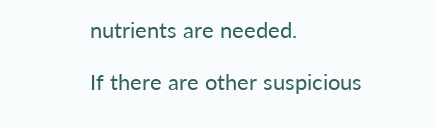nutrients are needed.

If there are other suspicious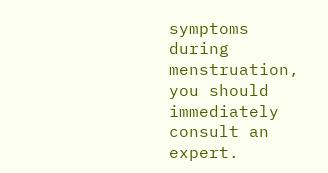symptoms during menstruation, you should immediately consult an expert.